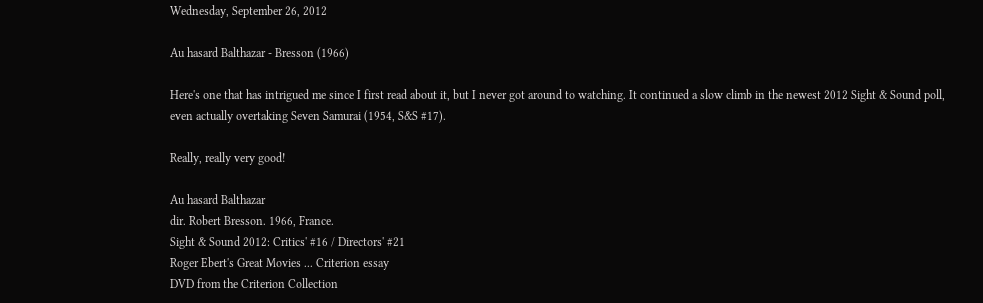Wednesday, September 26, 2012

Au hasard Balthazar - Bresson (1966)

Here's one that has intrigued me since I first read about it, but I never got around to watching. It continued a slow climb in the newest 2012 Sight & Sound poll, even actually overtaking Seven Samurai (1954, S&S #17).

Really, really very good!

Au hasard Balthazar
dir. Robert Bresson. 1966, France.
Sight & Sound 2012: Critics' #16 / Directors' #21
Roger Ebert's Great Movies ... Criterion essay
DVD from the Criterion Collection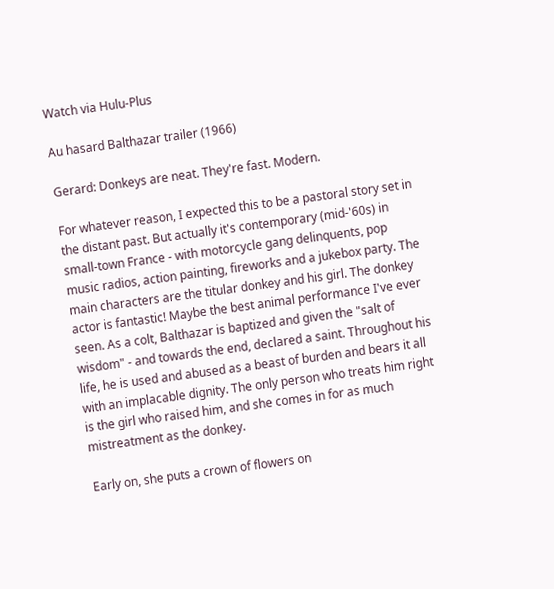Watch via Hulu-Plus

Au hasard Balthazar trailer (1966)

Gerard: Donkeys are neat. They're fast. Modern.

For whatever reason, I expected this to be a pastoral story set in the distant past. But actually it's contemporary (mid-'60s) in small-town France - with motorcycle gang delinquents, pop music radios, action painting, fireworks and a jukebox party. The main characters are the titular donkey and his girl. The donkey actor is fantastic! Maybe the best animal performance I've ever seen. As a colt, Balthazar is baptized and given the "salt of wisdom" - and towards the end, declared a saint. Throughout his life, he is used and abused as a beast of burden and bears it all with an implacable dignity. The only person who treats him right is the girl who raised him, and she comes in for as much mistreatment as the donkey.

Early on, she puts a crown of flowers on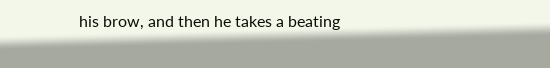his brow, and then he takes a beating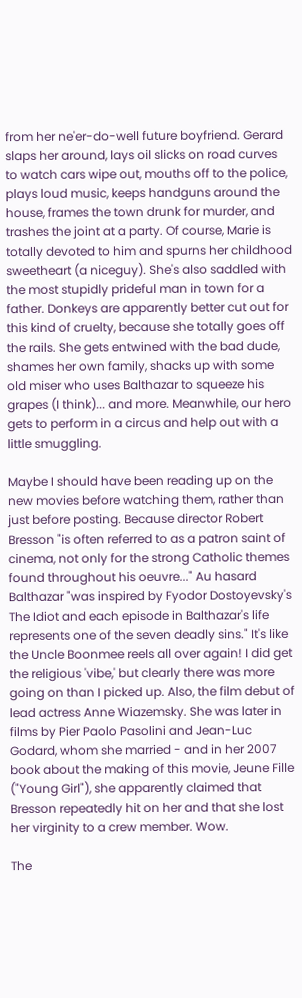from her ne'er-do-well future boyfriend. Gerard slaps her around, lays oil slicks on road curves to watch cars wipe out, mouths off to the police, plays loud music, keeps handguns around the house, frames the town drunk for murder, and trashes the joint at a party. Of course, Marie is totally devoted to him and spurns her childhood sweetheart (a niceguy). She's also saddled with the most stupidly prideful man in town for a father. Donkeys are apparently better cut out for this kind of cruelty, because she totally goes off the rails. She gets entwined with the bad dude, shames her own family, shacks up with some old miser who uses Balthazar to squeeze his grapes (I think)... and more. Meanwhile, our hero gets to perform in a circus and help out with a little smuggling.

Maybe I should have been reading up on the new movies before watching them, rather than just before posting. Because director Robert Bresson "is often referred to as a patron saint of cinema, not only for the strong Catholic themes found throughout his oeuvre..." Au hasard Balthazar "was inspired by Fyodor Dostoyevsky's The Idiot and each episode in Balthazar's life represents one of the seven deadly sins." It's like the Uncle Boonmee reels all over again! I did get the religious 'vibe,' but clearly there was more going on than I picked up. Also, the film debut of lead actress Anne Wiazemsky. She was later in films by Pier Paolo Pasolini and Jean-Luc Godard, whom she married - and in her 2007 book about the making of this movie, Jeune Fille ("Young Girl"), she apparently claimed that Bresson repeatedly hit on her and that she lost her virginity to a crew member. Wow.

The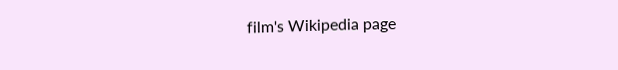film's Wikipedia page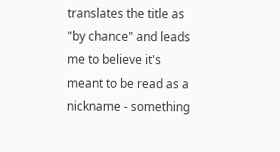translates the title as "by chance" and leads me to believe it's meant to be read as a nickname - something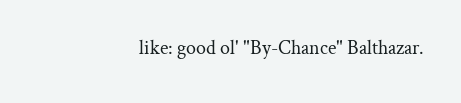like: good ol' "By-Chance" Balthazar.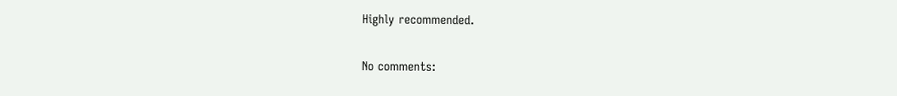Highly recommended.

No comments: